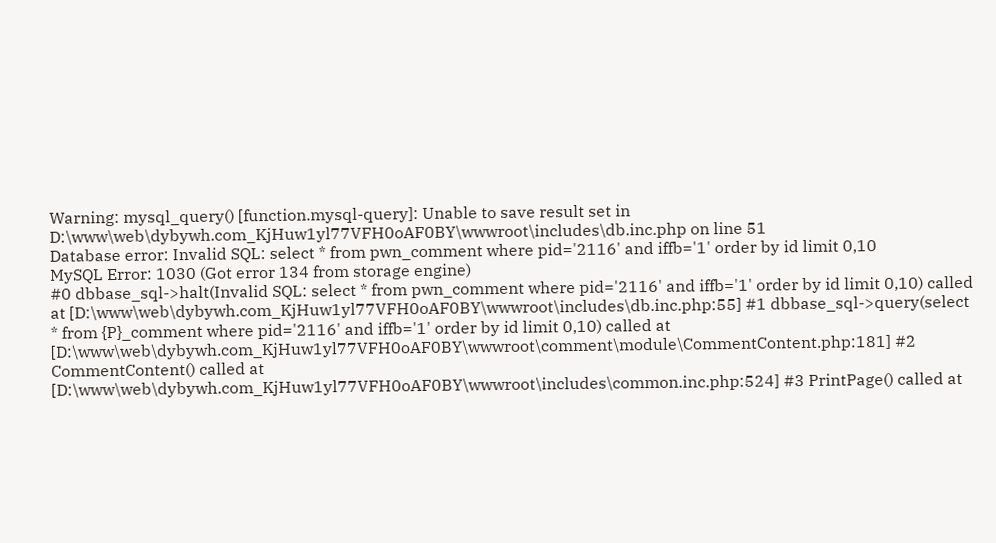Warning: mysql_query() [function.mysql-query]: Unable to save result set in D:\www\web\dybywh.com_KjHuw1yl77VFH0oAF0BY\wwwroot\includes\db.inc.php on line 51
Database error: Invalid SQL: select * from pwn_comment where pid='2116' and iffb='1' order by id limit 0,10
MySQL Error: 1030 (Got error 134 from storage engine)
#0 dbbase_sql->halt(Invalid SQL: select * from pwn_comment where pid='2116' and iffb='1' order by id limit 0,10) called at [D:\www\web\dybywh.com_KjHuw1yl77VFH0oAF0BY\wwwroot\includes\db.inc.php:55] #1 dbbase_sql->query(select * from {P}_comment where pid='2116' and iffb='1' order by id limit 0,10) called at [D:\www\web\dybywh.com_KjHuw1yl77VFH0oAF0BY\wwwroot\comment\module\CommentContent.php:181] #2 CommentContent() called at [D:\www\web\dybywh.com_KjHuw1yl77VFH0oAF0BY\wwwroot\includes\common.inc.php:524] #3 PrintPage() called at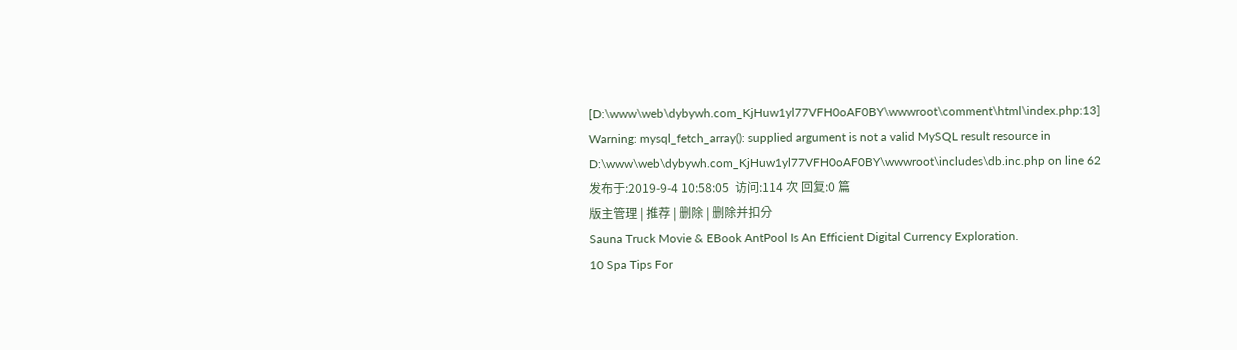[D:\www\web\dybywh.com_KjHuw1yl77VFH0oAF0BY\wwwroot\comment\html\index.php:13]
Warning: mysql_fetch_array(): supplied argument is not a valid MySQL result resource in D:\www\web\dybywh.com_KjHuw1yl77VFH0oAF0BY\wwwroot\includes\db.inc.php on line 62
发布于:2019-9-4 10:58:05  访问:114 次 回复:0 篇
版主管理 | 推荐 | 删除 | 删除并扣分
Sauna Truck Movie & EBook AntPool Is An Efficient Digital Currency Exploration.
10 Spa Tips For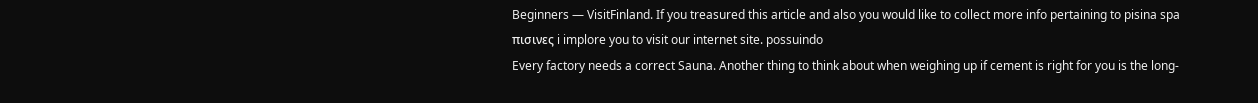Beginners — VisitFinland. If you treasured this article and also you would like to collect more info pertaining to pisina spa πισινες i implore you to visit our internet site. possuindo
Every factory needs a correct Sauna. Another thing to think about when weighing up if cement is right for you is the long-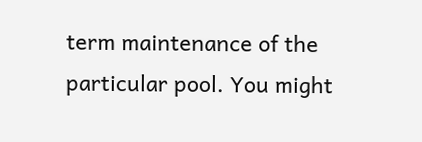term maintenance of the particular pool. You might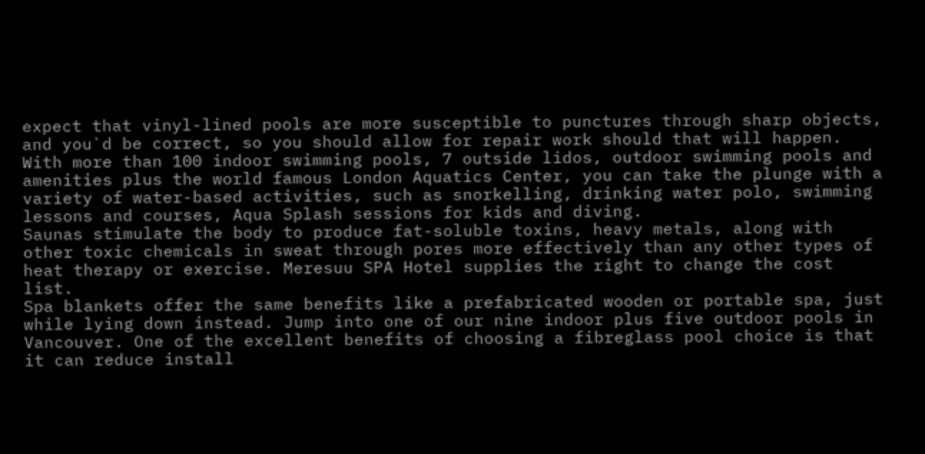expect that vinyl-lined pools are more susceptible to punctures through sharp objects, and you`d be correct, so you should allow for repair work should that will happen.
With more than 100 indoor swimming pools, 7 outside lidos, outdoor swimming pools and amenities plus the world famous London Aquatics Center, you can take the plunge with a variety of water-based activities, such as snorkelling, drinking water polo, swimming lessons and courses, Aqua Splash sessions for kids and diving.
Saunas stimulate the body to produce fat-soluble toxins, heavy metals, along with other toxic chemicals in sweat through pores more effectively than any other types of heat therapy or exercise. Meresuu SPA Hotel supplies the right to change the cost list.
Spa blankets offer the same benefits like a prefabricated wooden or portable spa, just while lying down instead. Jump into one of our nine indoor plus five outdoor pools in Vancouver. One of the excellent benefits of choosing a fibreglass pool choice is that it can reduce install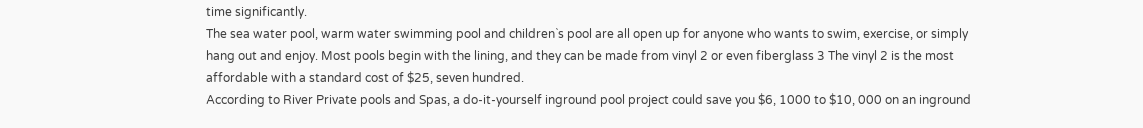time significantly.
The sea water pool, warm water swimming pool and children`s pool are all open up for anyone who wants to swim, exercise, or simply hang out and enjoy. Most pools begin with the lining, and they can be made from vinyl 2 or even fiberglass 3 The vinyl 2 is the most affordable with a standard cost of $25, seven hundred.
According to River Private pools and Spas, a do-it-yourself inground pool project could save you $6, 1000 to $10, 000 on an inground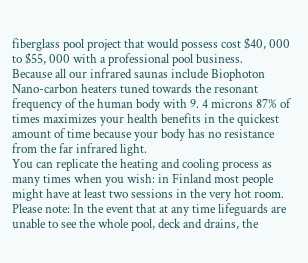fiberglass pool project that would possess cost $40, 000 to $55, 000 with a professional pool business.
Because all our infrared saunas include Biophoton Nano-carbon heaters tuned towards the resonant frequency of the human body with 9. 4 microns 87% of times maximizes your health benefits in the quickest amount of time because your body has no resistance from the far infrared light.
You can replicate the heating and cooling process as many times when you wish: in Finland most people might have at least two sessions in the very hot room. Please note: In the event that at any time lifeguards are unable to see the whole pool, deck and drains, the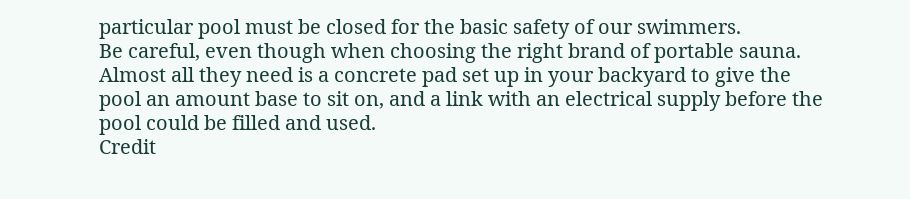particular pool must be closed for the basic safety of our swimmers.
Be careful, even though when choosing the right brand of portable sauna. Almost all they need is a concrete pad set up in your backyard to give the pool an amount base to sit on, and a link with an electrical supply before the pool could be filled and used.
Credit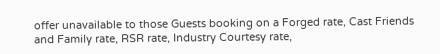offer unavailable to those Guests booking on a Forged rate, Cast Friends and Family rate, RSR rate, Industry Courtesy rate,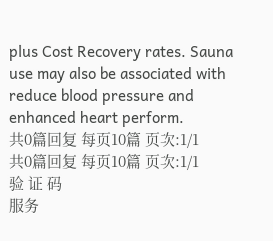plus Cost Recovery rates. Sauna use may also be associated with reduce blood pressure and enhanced heart perform.
共0篇回复 每页10篇 页次:1/1
共0篇回复 每页10篇 页次:1/1
验 证 码
服务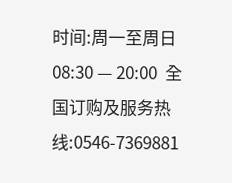时间:周一至周日 08:30 — 20:00  全国订购及服务热线:0546-7369881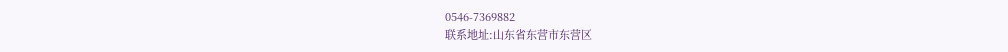0546-7369882
联系地址:山东省东营市东营区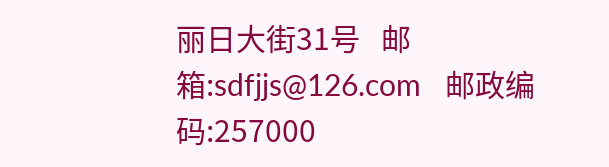丽日大街31号   邮箱:sdfjjs@126.com   邮政编码:257000